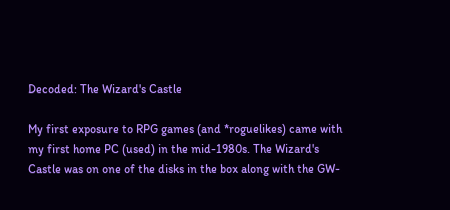Decoded: The Wizard's Castle

My first exposure to RPG games (and *roguelikes) came with my first home PC (used) in the mid-1980s. The Wizard's Castle was on one of the disks in the box along with the GW-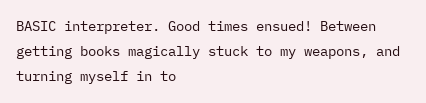BASIC interpreter. Good times ensued! Between getting books magically stuck to my weapons, and turning myself in to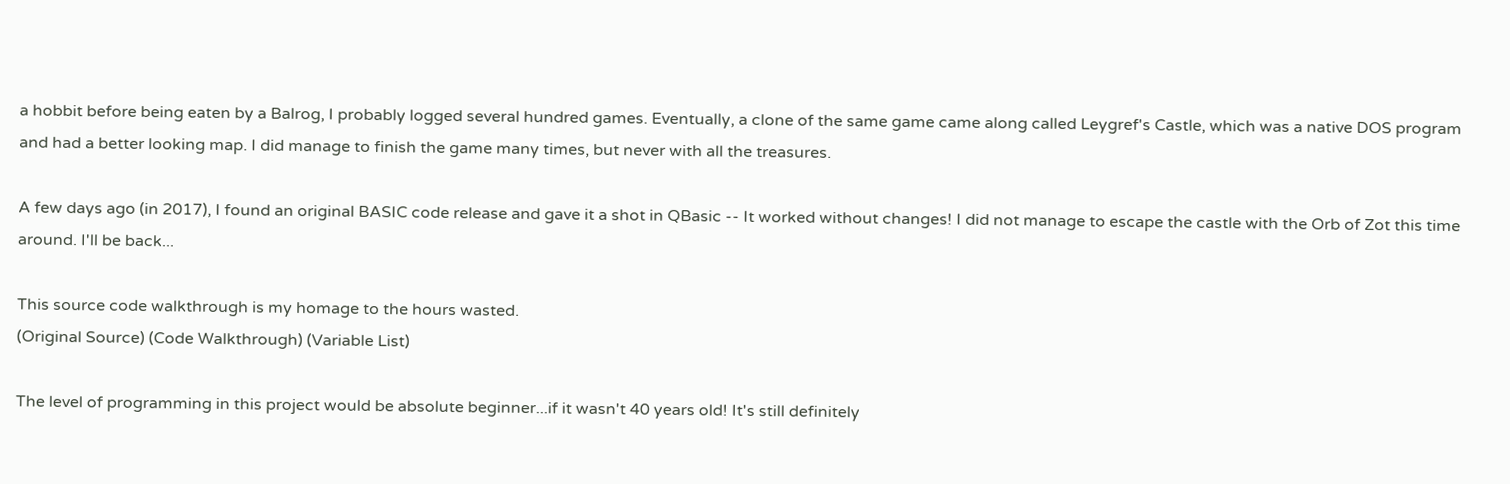a hobbit before being eaten by a Balrog, I probably logged several hundred games. Eventually, a clone of the same game came along called Leygref's Castle, which was a native DOS program and had a better looking map. I did manage to finish the game many times, but never with all the treasures.

A few days ago (in 2017), I found an original BASIC code release and gave it a shot in QBasic -- It worked without changes! I did not manage to escape the castle with the Orb of Zot this time around. I'll be back...

This source code walkthrough is my homage to the hours wasted.
(Original Source) (Code Walkthrough) (Variable List)

The level of programming in this project would be absolute beginner...if it wasn't 40 years old! It's still definitely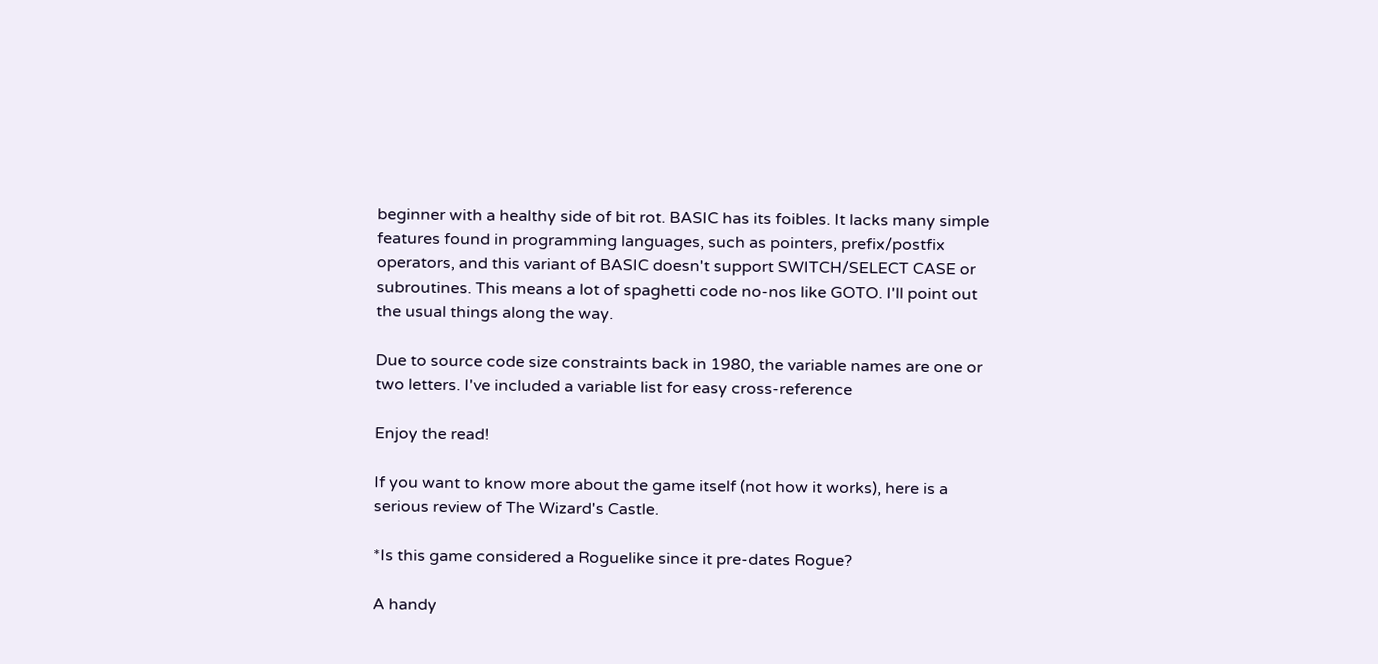beginner with a healthy side of bit rot. BASIC has its foibles. It lacks many simple features found in programming languages, such as pointers, prefix/postfix operators, and this variant of BASIC doesn't support SWITCH/SELECT CASE or subroutines. This means a lot of spaghetti code no-nos like GOTO. I'll point out the usual things along the way.

Due to source code size constraints back in 1980, the variable names are one or two letters. I've included a variable list for easy cross-reference

Enjoy the read!

If you want to know more about the game itself (not how it works), here is a serious review of The Wizard's Castle.

*Is this game considered a Roguelike since it pre-dates Rogue?

A handy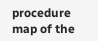procedure map of the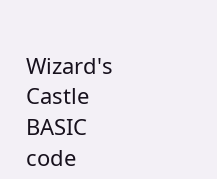Wizard's Castle BASIC code